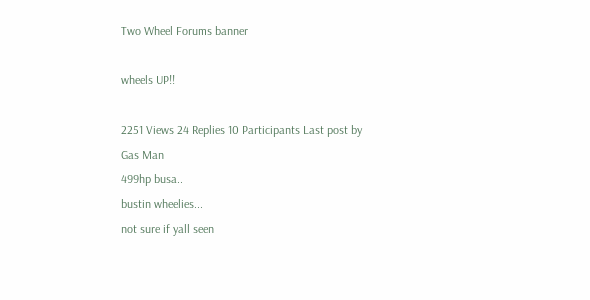Two Wheel Forums banner

wheels UP!!

2251 Views 24 Replies 10 Participants Last post by  Gas Man
499hp busa..
bustin wheelies...
not sure if yall seen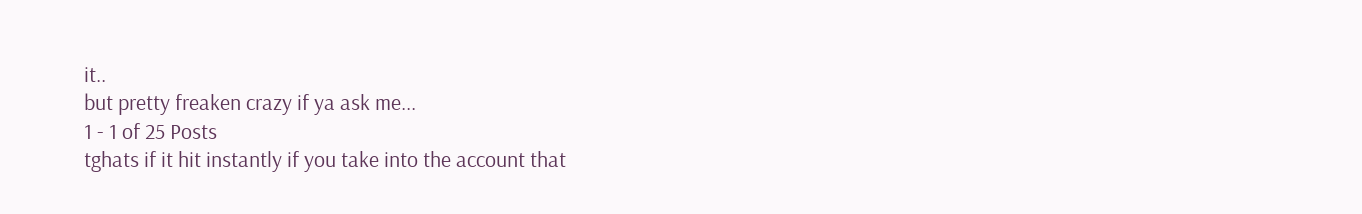it..
but pretty freaken crazy if ya ask me...
1 - 1 of 25 Posts
tghats if it hit instantly if you take into the account that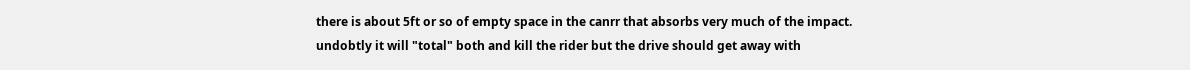there is about 5ft or so of empty space in the canrr that absorbs very much of the impact.
undobtly it will "total" both and kill the rider but the drive should get away with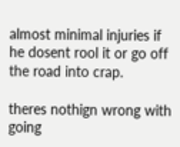almost minimal injuries if he dosent rool it or go off the road into crap.

theres nothign wrong with going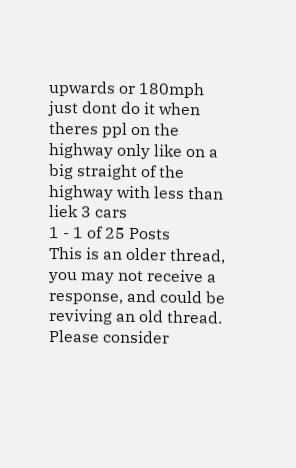upwards or 180mph just dont do it when theres ppl on the highway only like on a big straight of the highway with less than liek 3 cars
1 - 1 of 25 Posts
This is an older thread, you may not receive a response, and could be reviving an old thread. Please consider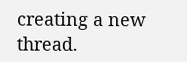creating a new thread.